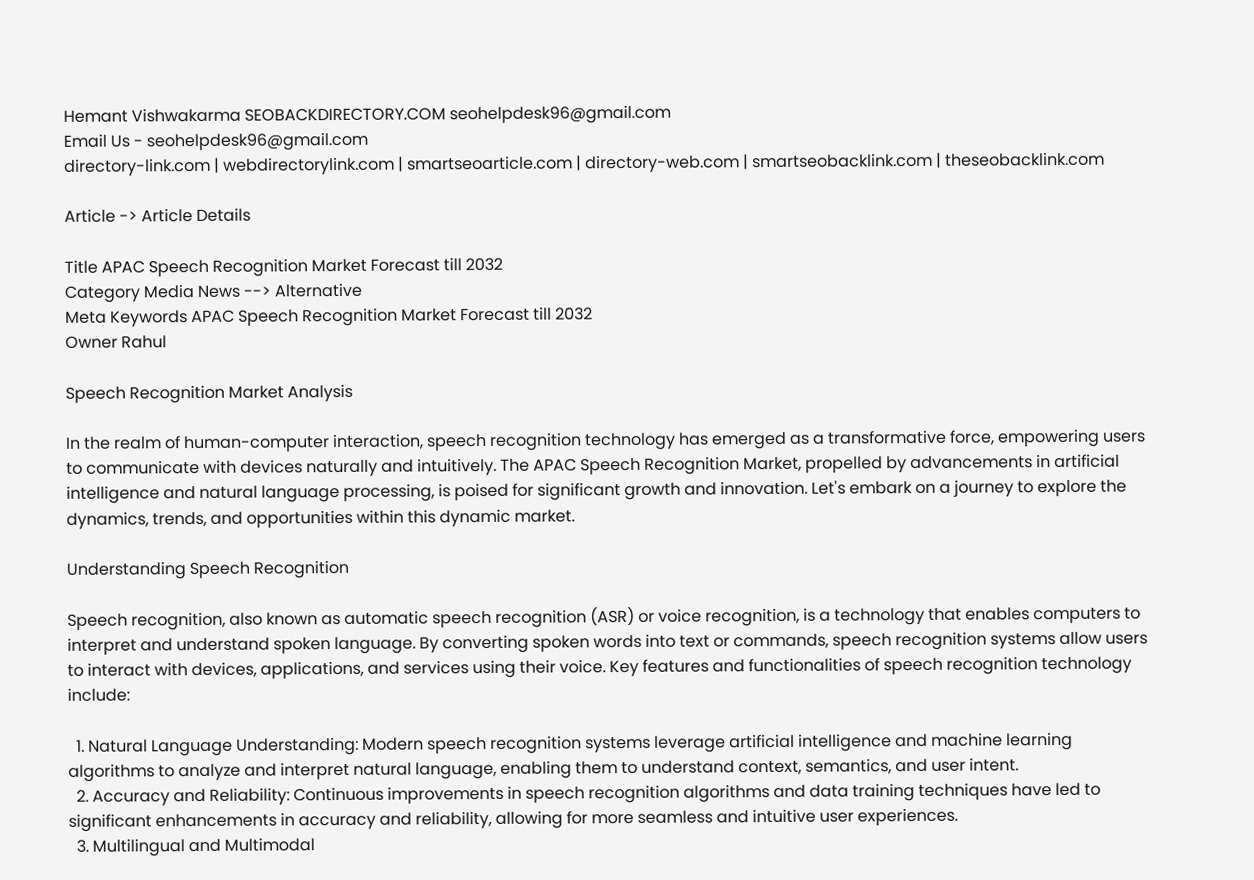Hemant Vishwakarma SEOBACKDIRECTORY.COM seohelpdesk96@gmail.com
Email Us - seohelpdesk96@gmail.com
directory-link.com | webdirectorylink.com | smartseoarticle.com | directory-web.com | smartseobacklink.com | theseobacklink.com

Article -> Article Details

Title APAC Speech Recognition Market Forecast till 2032
Category Media News --> Alternative
Meta Keywords APAC Speech Recognition Market Forecast till 2032
Owner Rahul

Speech Recognition Market Analysis

In the realm of human-computer interaction, speech recognition technology has emerged as a transformative force, empowering users to communicate with devices naturally and intuitively. The APAC Speech Recognition Market, propelled by advancements in artificial intelligence and natural language processing, is poised for significant growth and innovation. Let's embark on a journey to explore the dynamics, trends, and opportunities within this dynamic market.

Understanding Speech Recognition

Speech recognition, also known as automatic speech recognition (ASR) or voice recognition, is a technology that enables computers to interpret and understand spoken language. By converting spoken words into text or commands, speech recognition systems allow users to interact with devices, applications, and services using their voice. Key features and functionalities of speech recognition technology include:

  1. Natural Language Understanding: Modern speech recognition systems leverage artificial intelligence and machine learning algorithms to analyze and interpret natural language, enabling them to understand context, semantics, and user intent.
  2. Accuracy and Reliability: Continuous improvements in speech recognition algorithms and data training techniques have led to significant enhancements in accuracy and reliability, allowing for more seamless and intuitive user experiences.
  3. Multilingual and Multimodal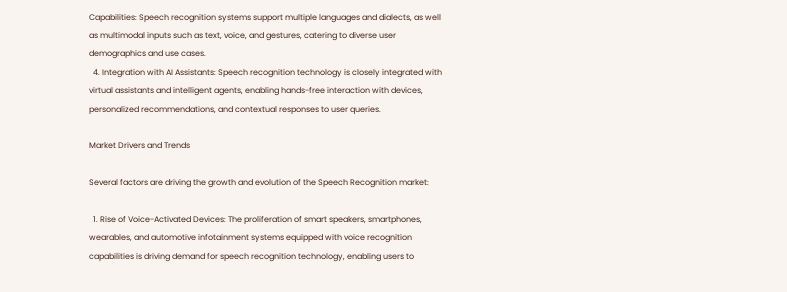Capabilities: Speech recognition systems support multiple languages and dialects, as well as multimodal inputs such as text, voice, and gestures, catering to diverse user demographics and use cases.
  4. Integration with AI Assistants: Speech recognition technology is closely integrated with virtual assistants and intelligent agents, enabling hands-free interaction with devices, personalized recommendations, and contextual responses to user queries.

Market Drivers and Trends

Several factors are driving the growth and evolution of the Speech Recognition market:

  1. Rise of Voice-Activated Devices: The proliferation of smart speakers, smartphones, wearables, and automotive infotainment systems equipped with voice recognition capabilities is driving demand for speech recognition technology, enabling users to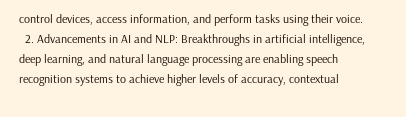control devices, access information, and perform tasks using their voice.
  2. Advancements in AI and NLP: Breakthroughs in artificial intelligence, deep learning, and natural language processing are enabling speech recognition systems to achieve higher levels of accuracy, contextual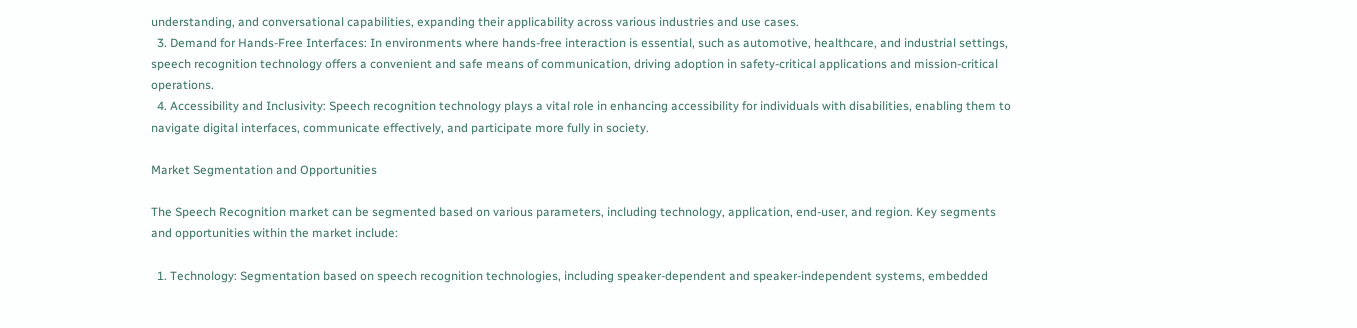understanding, and conversational capabilities, expanding their applicability across various industries and use cases.
  3. Demand for Hands-Free Interfaces: In environments where hands-free interaction is essential, such as automotive, healthcare, and industrial settings, speech recognition technology offers a convenient and safe means of communication, driving adoption in safety-critical applications and mission-critical operations.
  4. Accessibility and Inclusivity: Speech recognition technology plays a vital role in enhancing accessibility for individuals with disabilities, enabling them to navigate digital interfaces, communicate effectively, and participate more fully in society.

Market Segmentation and Opportunities

The Speech Recognition market can be segmented based on various parameters, including technology, application, end-user, and region. Key segments and opportunities within the market include:

  1. Technology: Segmentation based on speech recognition technologies, including speaker-dependent and speaker-independent systems, embedded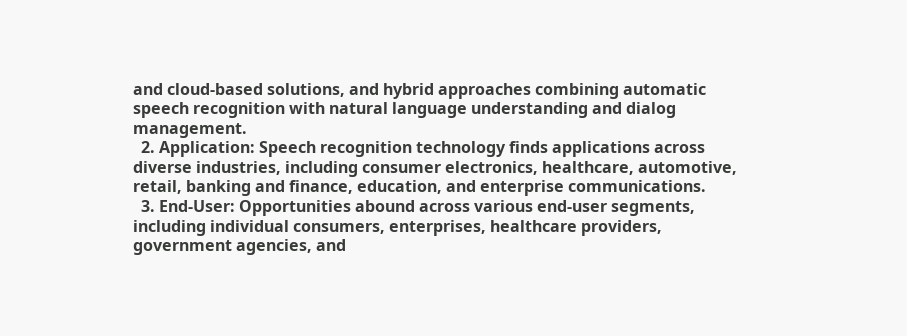and cloud-based solutions, and hybrid approaches combining automatic speech recognition with natural language understanding and dialog management.
  2. Application: Speech recognition technology finds applications across diverse industries, including consumer electronics, healthcare, automotive, retail, banking and finance, education, and enterprise communications.
  3. End-User: Opportunities abound across various end-user segments, including individual consumers, enterprises, healthcare providers, government agencies, and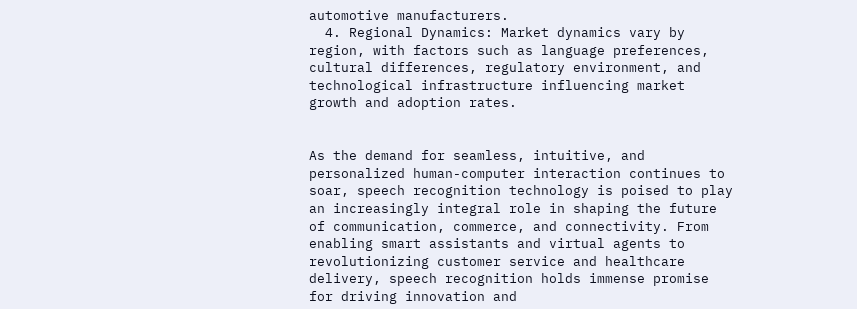automotive manufacturers.
  4. Regional Dynamics: Market dynamics vary by region, with factors such as language preferences, cultural differences, regulatory environment, and technological infrastructure influencing market growth and adoption rates.


As the demand for seamless, intuitive, and personalized human-computer interaction continues to soar, speech recognition technology is poised to play an increasingly integral role in shaping the future of communication, commerce, and connectivity. From enabling smart assistants and virtual agents to revolutionizing customer service and healthcare delivery, speech recognition holds immense promise for driving innovation and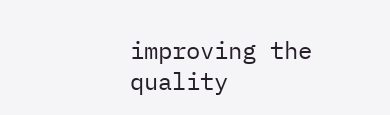improving the quality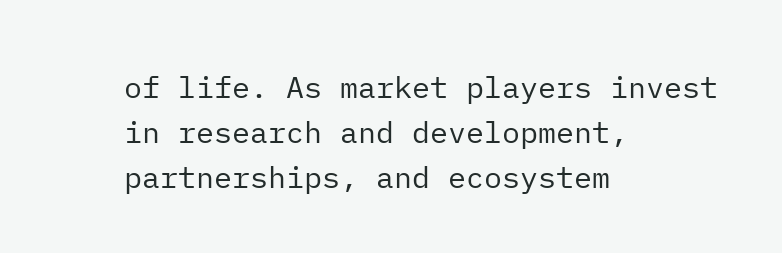of life. As market players invest in research and development, partnerships, and ecosystem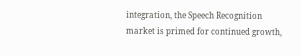integration, the Speech Recognition market is primed for continued growth,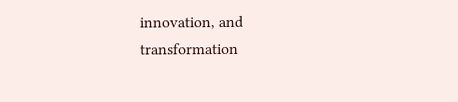innovation, and transformation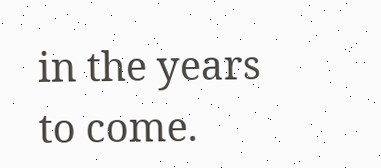in the years to come.